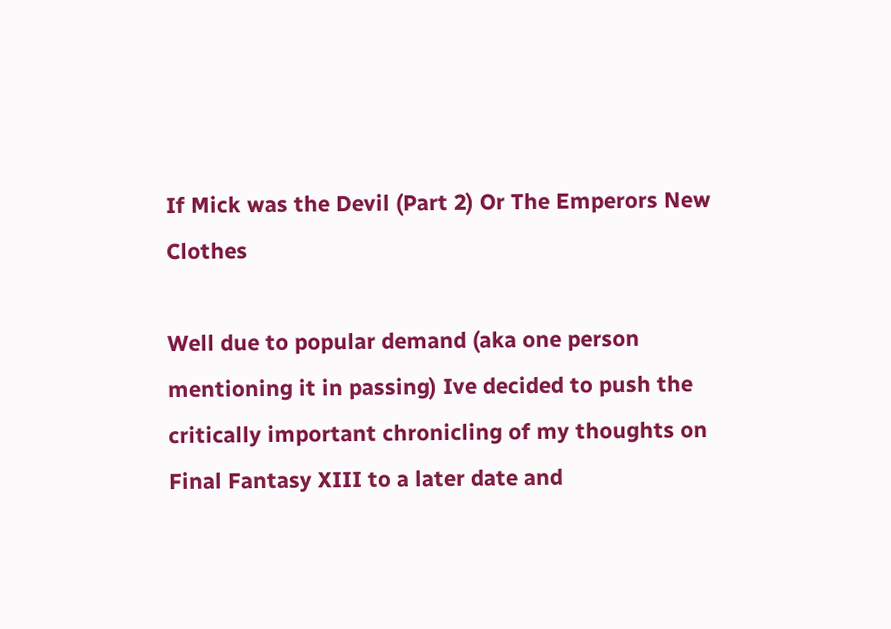If Mick was the Devil (Part 2) Or The Emperors New Clothes

Well due to popular demand (aka one person mentioning it in passing) Ive decided to push the critically important chronicling of my thoughts on Final Fantasy XIII to a later date and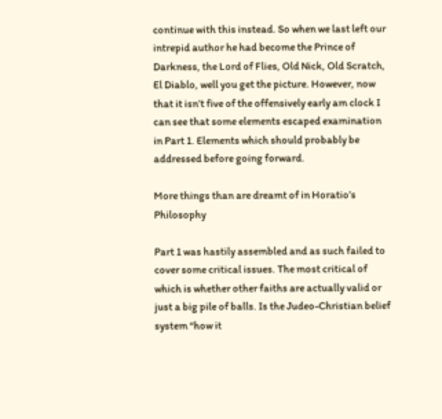continue with this instead. So when we last left our intrepid author he had become the Prince of Darkness, the Lord of Flies, Old Nick, Old Scratch, El Diablo, well you get the picture. However, now that it isn’t five of the offensively early am clock I can see that some elements escaped examination in Part 1. Elements which should probably be addressed before going forward.

More things than are dreamt of in Horatio’s Philosophy

Part 1 was hastily assembled and as such failed to cover some critical issues. The most critical of which is whether other faiths are actually valid or just a big pile of balls. Is the Judeo-Christian belief system “how it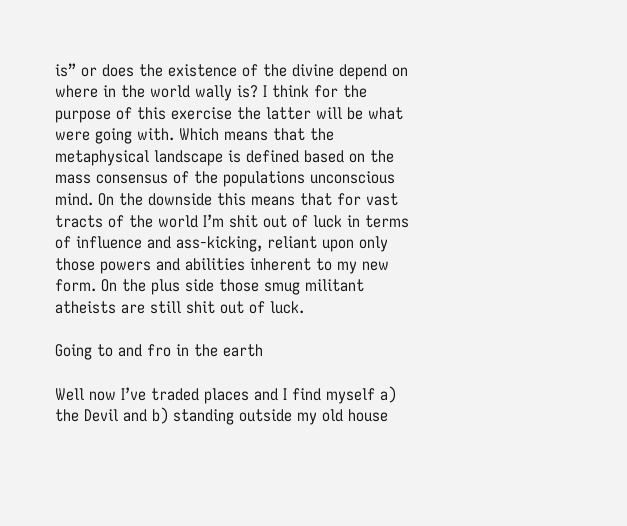is” or does the existence of the divine depend on where in the world wally is? I think for the purpose of this exercise the latter will be what were going with. Which means that the metaphysical landscape is defined based on the mass consensus of the populations unconscious mind. On the downside this means that for vast tracts of the world I’m shit out of luck in terms of influence and ass-kicking, reliant upon only those powers and abilities inherent to my new form. On the plus side those smug militant atheists are still shit out of luck.

Going to and fro in the earth

Well now I’ve traded places and I find myself a) the Devil and b) standing outside my old house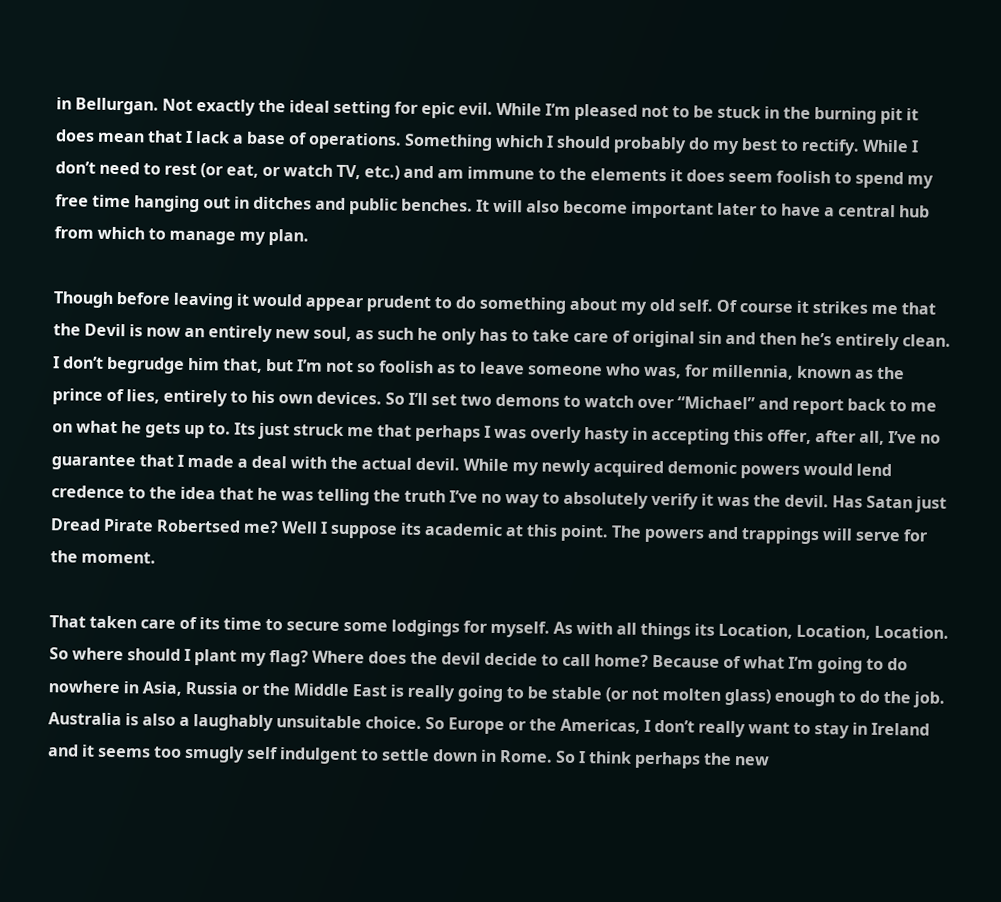in Bellurgan. Not exactly the ideal setting for epic evil. While I’m pleased not to be stuck in the burning pit it does mean that I lack a base of operations. Something which I should probably do my best to rectify. While I don’t need to rest (or eat, or watch TV, etc.) and am immune to the elements it does seem foolish to spend my free time hanging out in ditches and public benches. It will also become important later to have a central hub from which to manage my plan.

Though before leaving it would appear prudent to do something about my old self. Of course it strikes me that the Devil is now an entirely new soul, as such he only has to take care of original sin and then he’s entirely clean. I don’t begrudge him that, but I’m not so foolish as to leave someone who was, for millennia, known as the prince of lies, entirely to his own devices. So I’ll set two demons to watch over “Michael” and report back to me on what he gets up to. Its just struck me that perhaps I was overly hasty in accepting this offer, after all, I’ve no guarantee that I made a deal with the actual devil. While my newly acquired demonic powers would lend credence to the idea that he was telling the truth I’ve no way to absolutely verify it was the devil. Has Satan just Dread Pirate Robertsed me? Well I suppose its academic at this point. The powers and trappings will serve for the moment.

That taken care of its time to secure some lodgings for myself. As with all things its Location, Location, Location. So where should I plant my flag? Where does the devil decide to call home? Because of what I’m going to do nowhere in Asia, Russia or the Middle East is really going to be stable (or not molten glass) enough to do the job. Australia is also a laughably unsuitable choice. So Europe or the Americas, I don’t really want to stay in Ireland and it seems too smugly self indulgent to settle down in Rome. So I think perhaps the new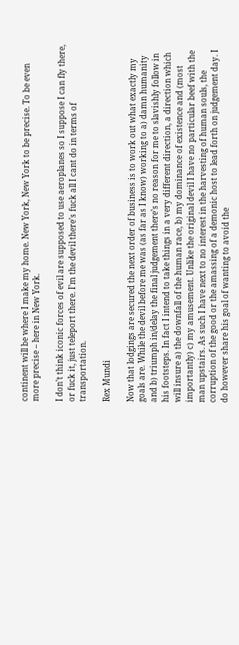continent will be where I make my home. New York, New York to be precise. To be even more precise – here in New York.

I don’t think iconic forces of evil are supposed to use aeroplanes so I suppose I can fly there, or fuck it, just teleport there. I’m the devil there’s fuck all I cant do in terms of transportation.

Rex Mundi

Now that lodgings are secured the next order of business is to work out what exactly my goals are. While the devil before me was (as far as I know) working to a) damn humanity and b) triumph in/delay the final judgement there’s no reason for me to slavishly follow in his footsteps. In fact I intend to take things in a very different direction, a direction which will insure a) the downfall of the human race, b) my dominance of existence and (most importantly) c) my amusement. Unlike the original devil I have no particular beef with the man upstairs. As such I have next to no interest in the harvesting of human souls, the corruption of the good or the amassing of a demonic host to lead forth on judgement day. I do however share his goal of wanting to avoid the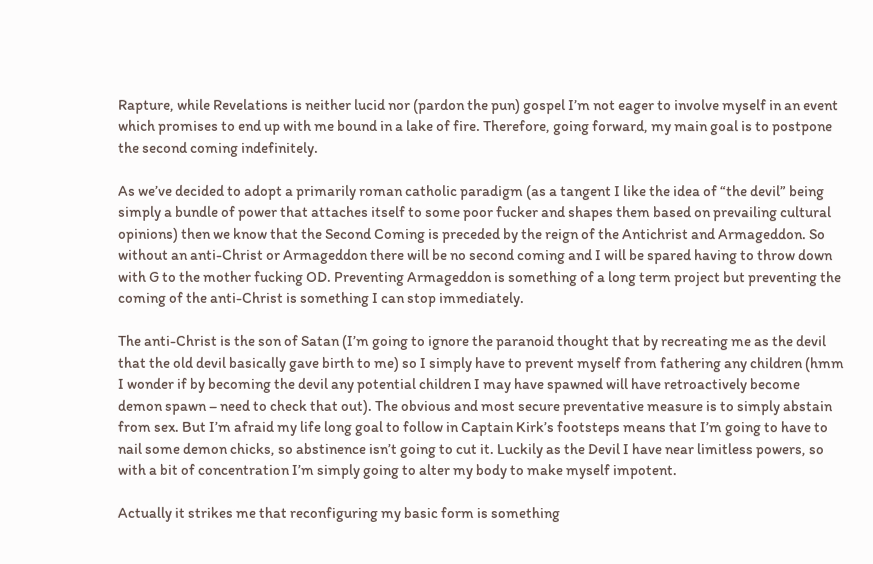Rapture, while Revelations is neither lucid nor (pardon the pun) gospel I’m not eager to involve myself in an event which promises to end up with me bound in a lake of fire. Therefore, going forward, my main goal is to postpone the second coming indefinitely.

As we’ve decided to adopt a primarily roman catholic paradigm (as a tangent I like the idea of “the devil” being simply a bundle of power that attaches itself to some poor fucker and shapes them based on prevailing cultural opinions) then we know that the Second Coming is preceded by the reign of the Antichrist and Armageddon. So without an anti-Christ or Armageddon there will be no second coming and I will be spared having to throw down with G to the mother fucking OD. Preventing Armageddon is something of a long term project but preventing the coming of the anti-Christ is something I can stop immediately.

The anti-Christ is the son of Satan (I’m going to ignore the paranoid thought that by recreating me as the devil that the old devil basically gave birth to me) so I simply have to prevent myself from fathering any children (hmm I wonder if by becoming the devil any potential children I may have spawned will have retroactively become demon spawn – need to check that out). The obvious and most secure preventative measure is to simply abstain from sex. But I’m afraid my life long goal to follow in Captain Kirk’s footsteps means that I’m going to have to nail some demon chicks, so abstinence isn’t going to cut it. Luckily as the Devil I have near limitless powers, so with a bit of concentration I’m simply going to alter my body to make myself impotent.

Actually it strikes me that reconfiguring my basic form is something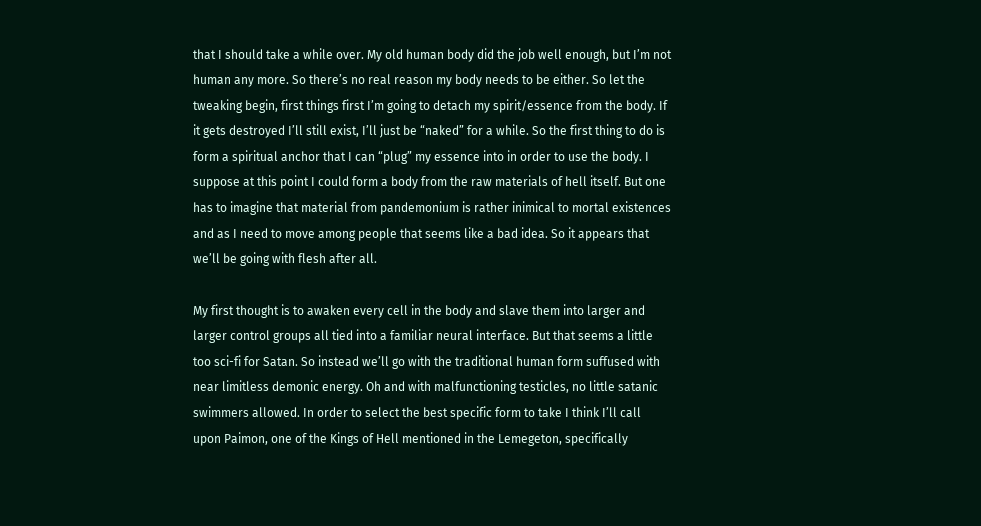that I should take a while over. My old human body did the job well enough, but I’m not human any more. So there’s no real reason my body needs to be either. So let the tweaking begin, first things first I’m going to detach my spirit/essence from the body. If it gets destroyed I’ll still exist, I’ll just be “naked” for a while. So the first thing to do is form a spiritual anchor that I can “plug” my essence into in order to use the body. I suppose at this point I could form a body from the raw materials of hell itself. But one has to imagine that material from pandemonium is rather inimical to mortal existences and as I need to move among people that seems like a bad idea. So it appears that we’ll be going with flesh after all.

My first thought is to awaken every cell in the body and slave them into larger and larger control groups all tied into a familiar neural interface. But that seems a little too sci-fi for Satan. So instead we’ll go with the traditional human form suffused with near limitless demonic energy. Oh and with malfunctioning testicles, no little satanic swimmers allowed. In order to select the best specific form to take I think I’ll call upon Paimon, one of the Kings of Hell mentioned in the Lemegeton, specifically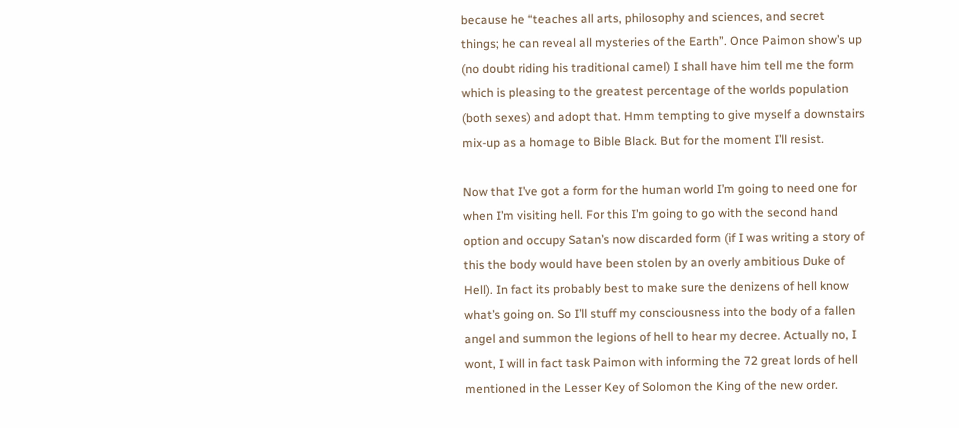because he “teaches all arts, philosophy and sciences, and secret things; he can reveal all mysteries of the Earth”. Once Paimon show’s up (no doubt riding his traditional camel) I shall have him tell me the form which is pleasing to the greatest percentage of the worlds population (both sexes) and adopt that. Hmm tempting to give myself a downstairs mix-up as a homage to Bible Black. But for the moment I’ll resist.

Now that I’ve got a form for the human world I’m going to need one for when I’m visiting hell. For this I’m going to go with the second hand option and occupy Satan’s now discarded form (if I was writing a story of this the body would have been stolen by an overly ambitious Duke of Hell). In fact its probably best to make sure the denizens of hell know what’s going on. So I’ll stuff my consciousness into the body of a fallen angel and summon the legions of hell to hear my decree. Actually no, I wont, I will in fact task Paimon with informing the 72 great lords of hell mentioned in the Lesser Key of Solomon the King of the new order.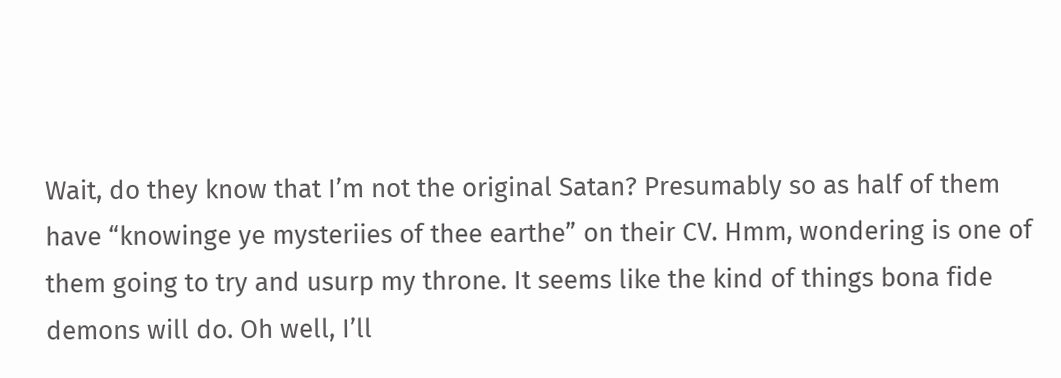Wait, do they know that I’m not the original Satan? Presumably so as half of them have “knowinge ye mysteriies of thee earthe” on their CV. Hmm, wondering is one of them going to try and usurp my throne. It seems like the kind of things bona fide demons will do. Oh well, I’ll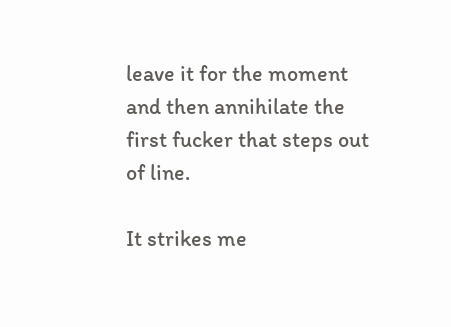leave it for the moment and then annihilate the first fucker that steps out of line.

It strikes me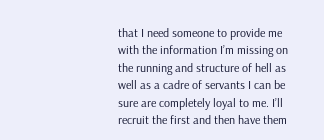that I need someone to provide me with the information I’m missing on the running and structure of hell as well as a cadre of servants I can be sure are completely loyal to me. I’ll recruit the first and then have them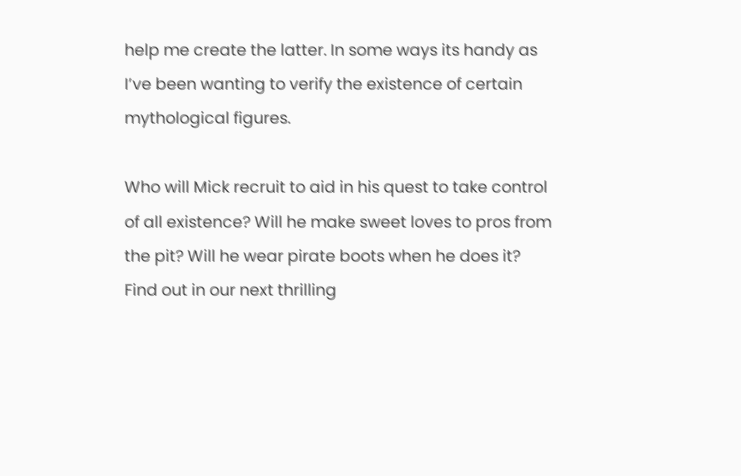help me create the latter. In some ways its handy as I’ve been wanting to verify the existence of certain mythological figures.

Who will Mick recruit to aid in his quest to take control of all existence? Will he make sweet loves to pros from the pit? Will he wear pirate boots when he does it? Find out in our next thrilling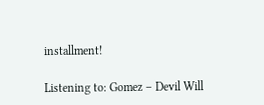installment!

Listening to: Gomez – Devil Will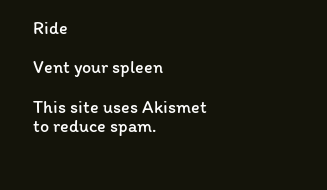Ride

Vent your spleen

This site uses Akismet to reduce spam.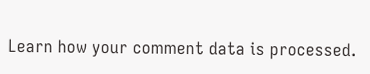Learn how your comment data is processed.